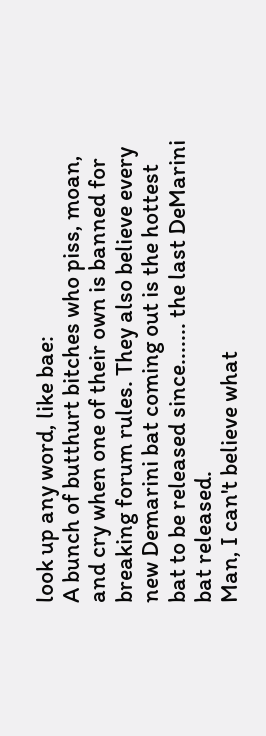look up any word, like bae:
A bunch of butthurt bitches who piss, moan, and cry when one of their own is banned for breaking forum rules. They also believe every new Demarini bat coming out is the hottest bat to be released since....... the last DeMarini bat released.
Man, I can't believe what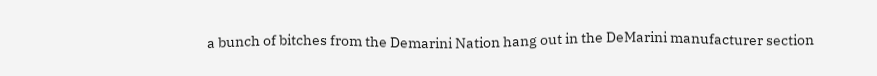a bunch of bitches from the Demarini Nation hang out in the DeMarini manufacturer section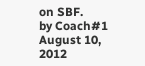on SBF.
by Coach#1 August 10, 2012